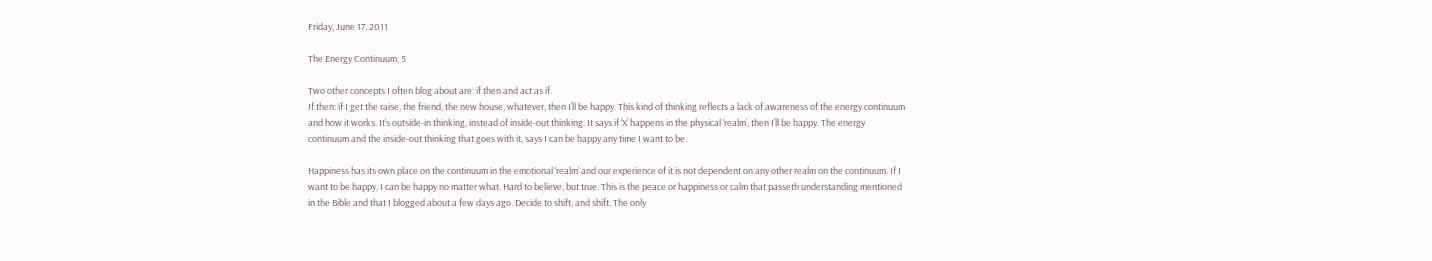Friday, June 17, 2011

The Energy Continuum, 5

Two other concepts I often blog about are: if then and act as if.
If then: if I get the raise, the friend, the new house, whatever, then I’ll be happy. This kind of thinking reflects a lack of awareness of the energy continuum and how it works. It’s outside-in thinking, instead of inside-out thinking. It says if ‘X’ happens in the physical ‘realm’, then I’ll be happy. The energy continuum and the inside-out thinking that goes with it, says I can be happy any time I want to be.

Happiness has its own place on the continuum in the emotional ‘realm’ and our experience of it is not dependent on any other realm on the continuum. If I want to be happy, I can be happy no matter what. Hard to believe, but true. This is the peace or happiness or calm that passeth understanding mentioned in the Bible and that I blogged about a few days ago. Decide to shift, and shift. The only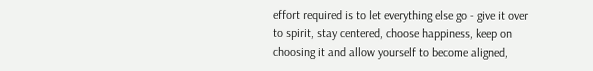effort required is to let everything else go - give it over to spirit, stay centered, choose happiness, keep on choosing it and allow yourself to become aligned,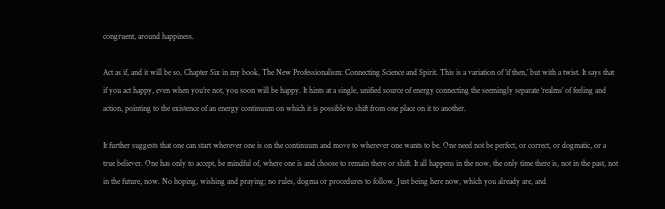congruent, around happiness.

Act as if, and it will be so, Chapter Six in my book, The New Professionalism: Connecting Science and Spirit. This is a variation of ‘if then,’ but with a twist. It says that if you act happy, even when you’re not, you soon will be happy. It hints at a single, unified source of energy connecting the seemingly separate ‘realms’ of feeling and action, pointing to the existence of an energy continuum on which it is possible to shift from one place on it to another.

It further suggests that one can start wherever one is on the continuum and move to wherever one wants to be. One need not be perfect, or correct, or dogmatic, or a true believer. One has only to accept, be mindful of, where one is and choose to remain there or shift. It all happens in the now, the only time there is, not in the past, not in the future, now. No hoping, wishing and praying; no rules, dogma or procedures to follow. Just being here now, which you already are, and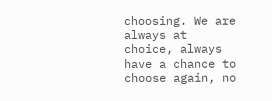choosing. We are always at choice, always have a chance to choose again, no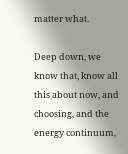matter what.

Deep down, we know that, know all this about now, and choosing, and the energy continuum,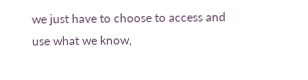we just have to choose to access and use what we know,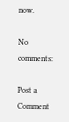now.

No comments:

Post a Comment